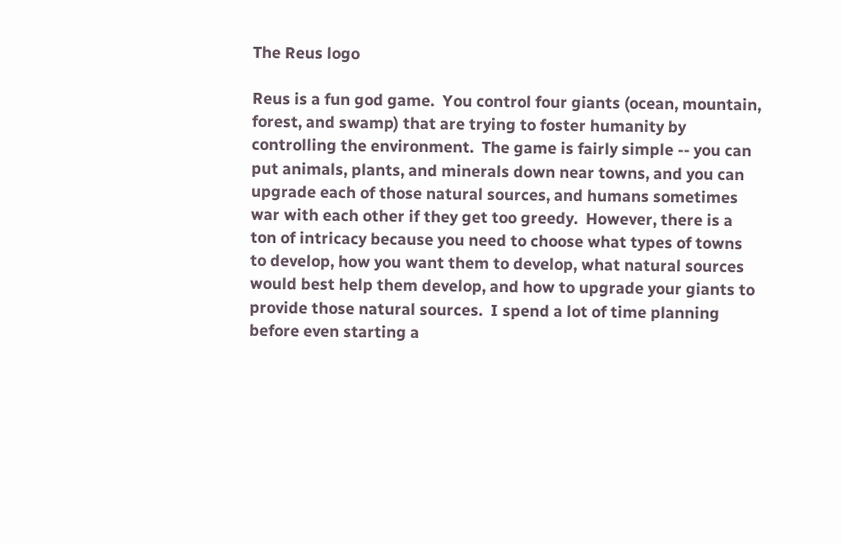The Reus logo

Reus is a fun god game.  You control four giants (ocean, mountain, forest, and swamp) that are trying to foster humanity by controlling the environment.  The game is fairly simple -- you can put animals, plants, and minerals down near towns, and you can upgrade each of those natural sources, and humans sometimes war with each other if they get too greedy.  However, there is a ton of intricacy because you need to choose what types of towns to develop, how you want them to develop, what natural sources would best help them develop, and how to upgrade your giants to provide those natural sources.  I spend a lot of time planning before even starting a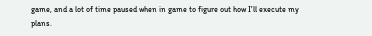game, and a lot of time paused when in game to figure out how I'll execute my plans.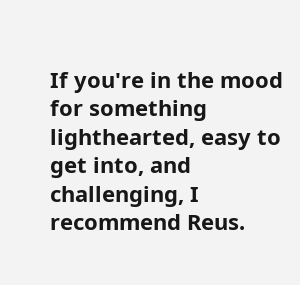If you're in the mood for something lighthearted, easy to get into, and challenging, I recommend Reus.